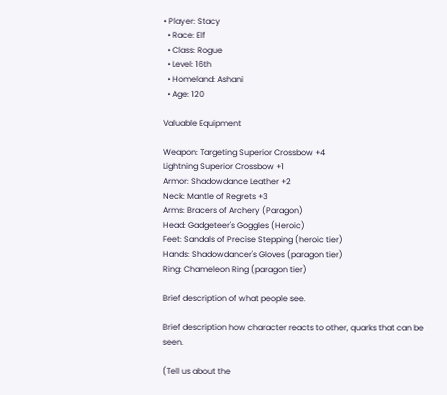• Player: Stacy
  • Race: Elf
  • Class: Rogue
  • Level: 16th
  • Homeland: Ashani
  • Age: 120

Valuable Equipment

Weapon: Targeting Superior Crossbow +4
Lightning Superior Crossbow +1
Armor: Shadowdance Leather +2
Neck: Mantle of Regrets +3
Arms: Bracers of Archery (Paragon)
Head: Gadgeteer's Goggles (Heroic)
Feet: Sandals of Precise Stepping (heroic tier)
Hands: Shadowdancer's Gloves (paragon tier)
Ring: Chameleon Ring (paragon tier)

Brief description of what people see.

Brief description how character reacts to other, quarks that can be seen.

(Tell us about the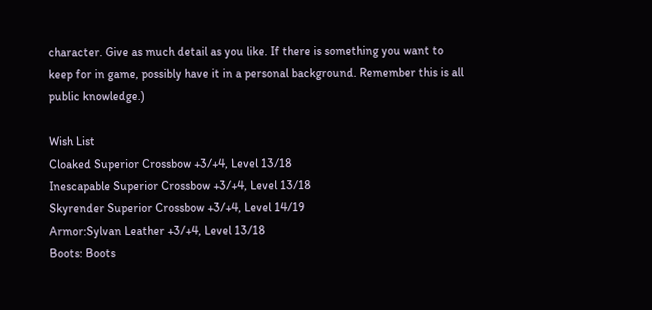character. Give as much detail as you like. If there is something you want to keep for in game, possibly have it in a personal background. Remember this is all public knowledge.)

Wish List
Cloaked Superior Crossbow +3/+4, Level 13/18
Inescapable Superior Crossbow +3/+4, Level 13/18
Skyrender Superior Crossbow +3/+4, Level 14/19
Armor:Sylvan Leather +3/+4, Level 13/18
Boots: Boots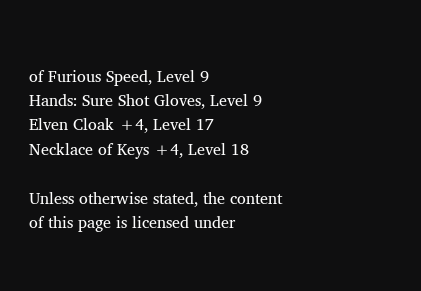of Furious Speed, Level 9
Hands: Sure Shot Gloves, Level 9
Elven Cloak +4, Level 17
Necklace of Keys +4, Level 18

Unless otherwise stated, the content of this page is licensed under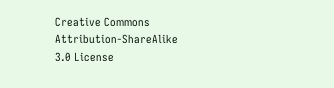Creative Commons Attribution-ShareAlike 3.0 License